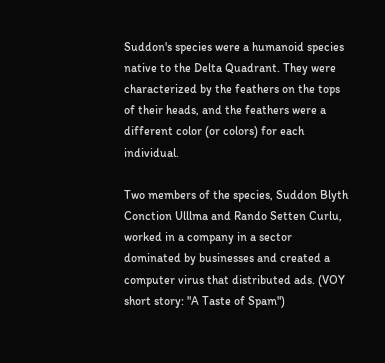Suddon's species were a humanoid species native to the Delta Quadrant. They were characterized by the feathers on the tops of their heads, and the feathers were a different color (or colors) for each individual.

Two members of the species, Suddon Blyth Conction Ulllma and Rando Setten Curlu, worked in a company in a sector dominated by businesses and created a computer virus that distributed ads. (VOY short story: "A Taste of Spam")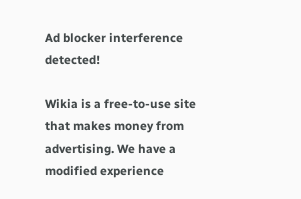Ad blocker interference detected!

Wikia is a free-to-use site that makes money from advertising. We have a modified experience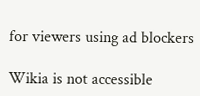for viewers using ad blockers

Wikia is not accessible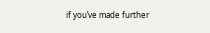if you’ve made further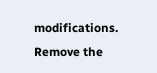modifications. Remove the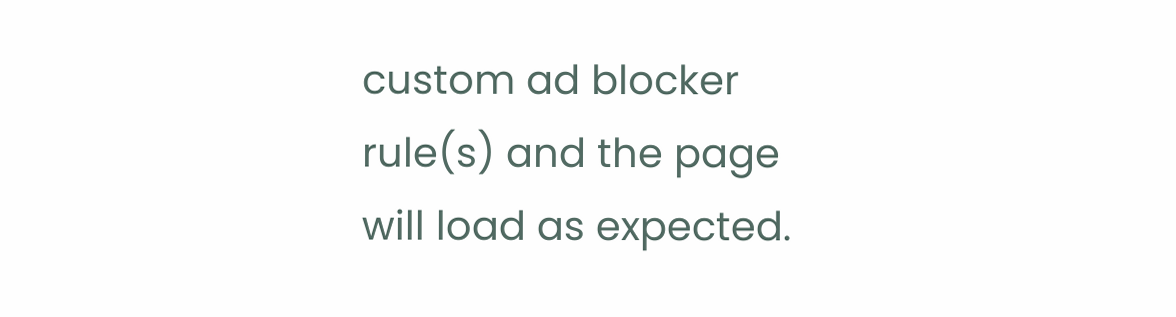custom ad blocker rule(s) and the page will load as expected.